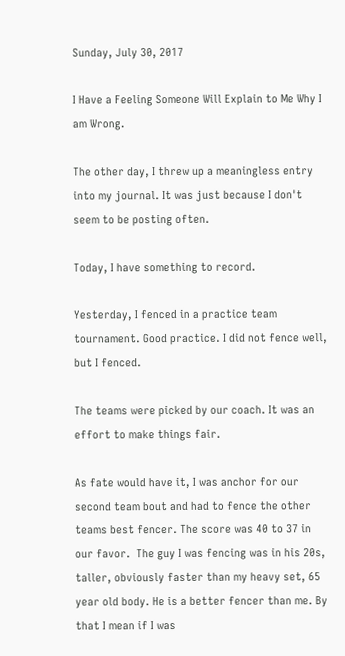Sunday, July 30, 2017

I Have a Feeling Someone Will Explain to Me Why I am Wrong.

The other day, I threw up a meaningless entry into my journal. It was just because I don't seem to be posting often.

Today, I have something to record.

Yesterday, I fenced in a practice team tournament. Good practice. I did not fence well, but I fenced.

The teams were picked by our coach. It was an effort to make things fair.

As fate would have it, I was anchor for our second team bout and had to fence the other teams best fencer. The score was 40 to 37 in our favor.  The guy I was fencing was in his 20s, taller, obviously faster than my heavy set, 65 year old body. He is a better fencer than me. By that I mean if I was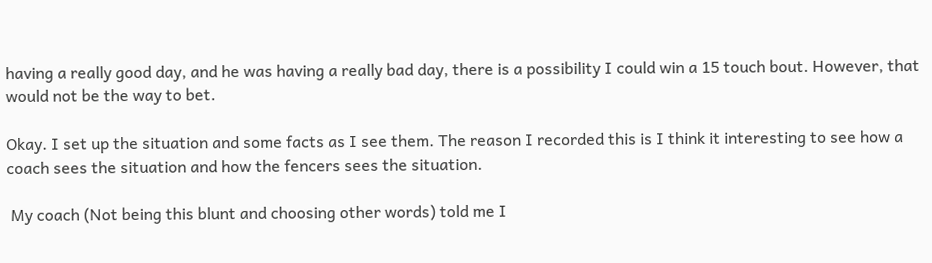having a really good day, and he was having a really bad day, there is a possibility I could win a 15 touch bout. However, that would not be the way to bet.

Okay. I set up the situation and some facts as I see them. The reason I recorded this is I think it interesting to see how a coach sees the situation and how the fencers sees the situation.

 My coach (Not being this blunt and choosing other words) told me I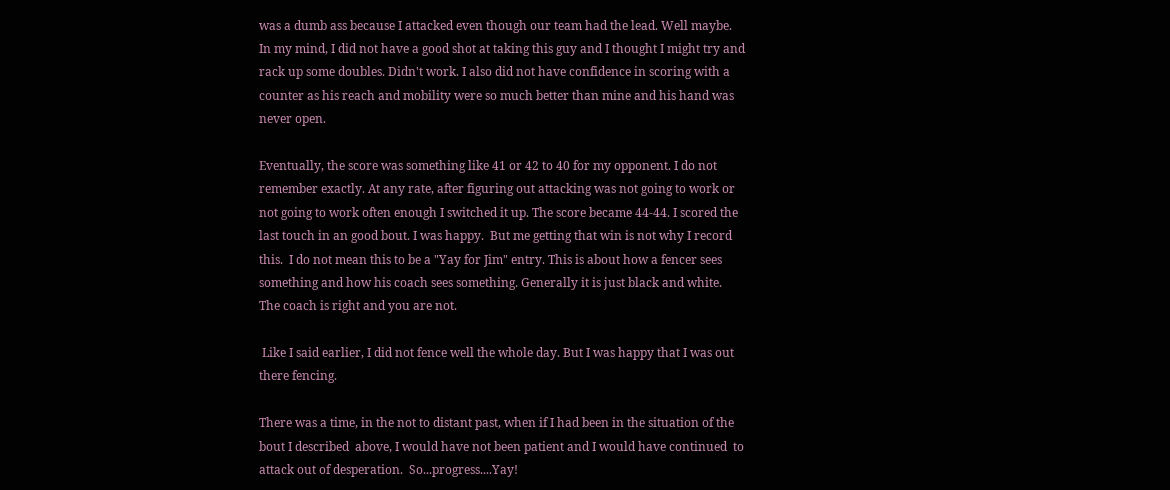was a dumb ass because I attacked even though our team had the lead. Well maybe. In my mind, I did not have a good shot at taking this guy and I thought I might try and rack up some doubles. Didn't work. I also did not have confidence in scoring with a counter as his reach and mobility were so much better than mine and his hand was never open.

Eventually, the score was something like 41 or 42 to 40 for my opponent. I do not remember exactly. At any rate, after figuring out attacking was not going to work or not going to work often enough I switched it up. The score became 44-44. I scored the last touch in an good bout. I was happy.  But me getting that win is not why I record this.  I do not mean this to be a "Yay for Jim" entry. This is about how a fencer sees something and how his coach sees something. Generally it is just black and white. The coach is right and you are not.

 Like I said earlier, I did not fence well the whole day. But I was happy that I was out there fencing.

There was a time, in the not to distant past, when if I had been in the situation of the bout I described  above, I would have not been patient and I would have continued  to attack out of desperation.  So...progress....Yay!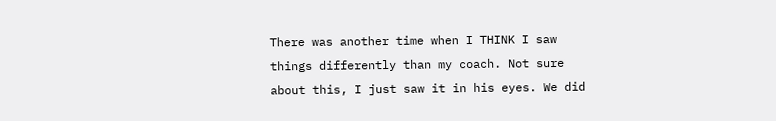There was another time when I THINK I saw things differently than my coach. Not sure about this, I just saw it in his eyes. We did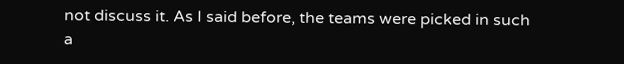not discuss it. As I said before, the teams were picked in such a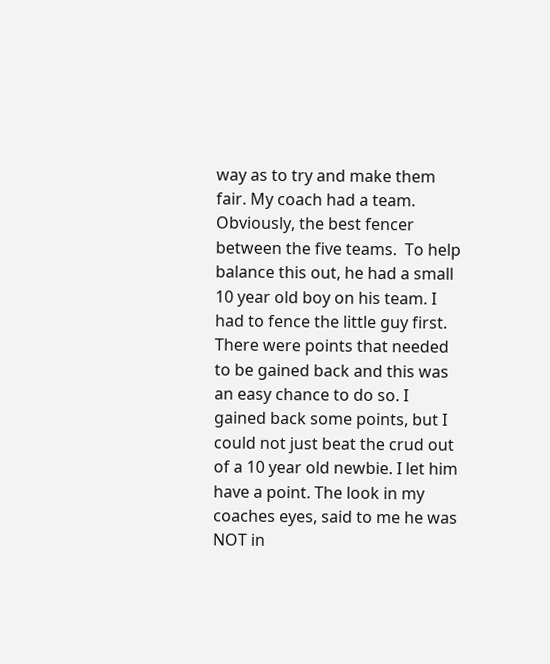way as to try and make them fair. My coach had a team. Obviously, the best fencer between the five teams.  To help balance this out, he had a small 10 year old boy on his team. I had to fence the little guy first. There were points that needed to be gained back and this was an easy chance to do so. I gained back some points, but I could not just beat the crud out of a 10 year old newbie. I let him have a point. The look in my coaches eyes, said to me he was NOT in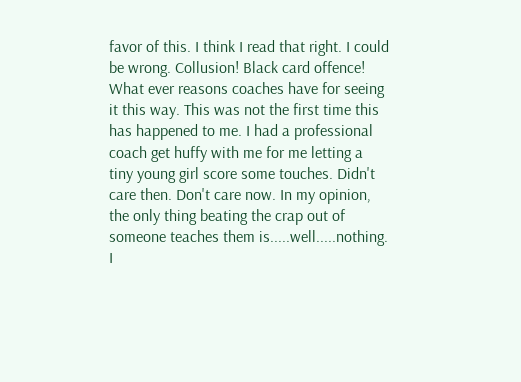favor of this. I think I read that right. I could be wrong. Collusion! Black card offence! What ever reasons coaches have for seeing it this way. This was not the first time this has happened to me. I had a professional coach get huffy with me for me letting a tiny young girl score some touches. Didn't care then. Don't care now. In my opinion, the only thing beating the crap out of someone teaches them is.....well.....nothing. I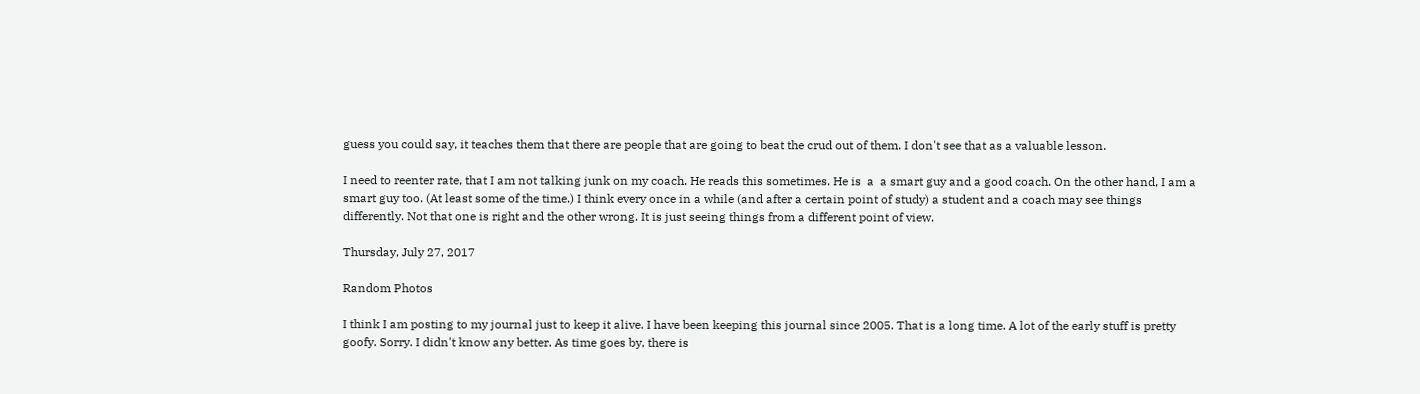guess you could say, it teaches them that there are people that are going to beat the crud out of them. I don't see that as a valuable lesson.

I need to reenter rate, that I am not talking junk on my coach. He reads this sometimes. He is  a  a smart guy and a good coach. On the other hand, I am a smart guy too. (At least some of the time.) I think every once in a while (and after a certain point of study) a student and a coach may see things differently. Not that one is right and the other wrong. It is just seeing things from a different point of view.

Thursday, July 27, 2017

Random Photos

I think I am posting to my journal just to keep it alive. I have been keeping this journal since 2005. That is a long time. A lot of the early stuff is pretty goofy. Sorry. I didn't know any better. As time goes by, there is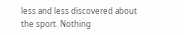less and less discovered about the sport. Nothing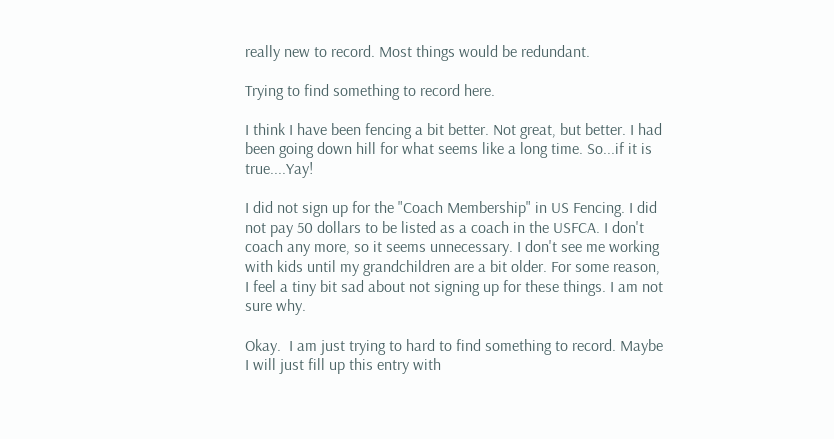really new to record. Most things would be redundant.

Trying to find something to record here.

I think I have been fencing a bit better. Not great, but better. I had been going down hill for what seems like a long time. So...if it is true....Yay!

I did not sign up for the "Coach Membership" in US Fencing. I did not pay 50 dollars to be listed as a coach in the USFCA. I don't coach any more, so it seems unnecessary. I don't see me working with kids until my grandchildren are a bit older. For some reason, I feel a tiny bit sad about not signing up for these things. I am not sure why.

Okay.  I am just trying to hard to find something to record. Maybe I will just fill up this entry with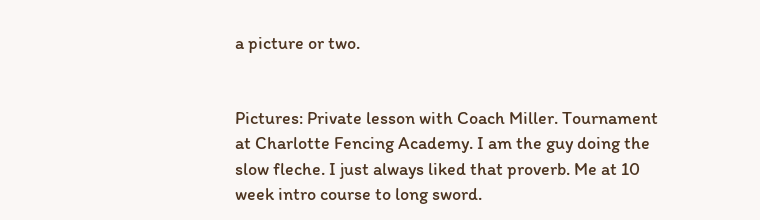a picture or two.


Pictures: Private lesson with Coach Miller. Tournament at Charlotte Fencing Academy. I am the guy doing the slow fleche. I just always liked that proverb. Me at 10 week intro course to long sword.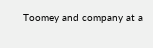Toomey and company at a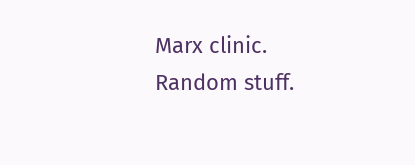Marx clinic. Random stuff.